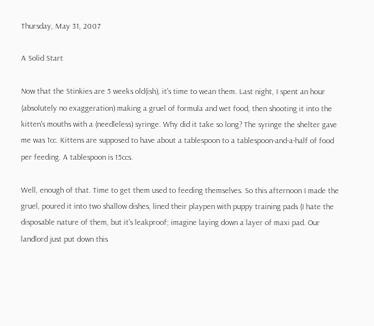Thursday, May 31, 2007

A Solid Start

Now that the Stinkies are 5 weeks old(ish), it's time to wean them. Last night, I spent an hour (absolutely no exaggeration) making a gruel of formula and wet food, then shooting it into the kitten's mouths with a (needleless) syringe. Why did it take so long? The syringe the shelter gave me was 1cc. Kittens are supposed to have about a tablespoon to a tablespoon-and-a-half of food per feeding. A tablespoon is 15ccs.

Well, enough of that. Time to get them used to feeding themselves. So this afternoon I made the gruel, poured it into two shallow dishes, lined their playpen with puppy training pads (I hate the disposable nature of them, but it's leakproof; imagine laying down a layer of maxi pad. Our landlord just put down this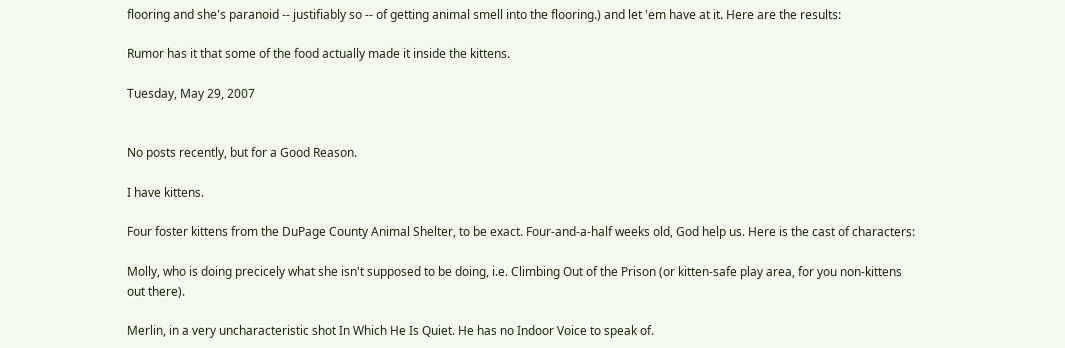flooring and she's paranoid -- justifiably so -- of getting animal smell into the flooring.) and let 'em have at it. Here are the results:

Rumor has it that some of the food actually made it inside the kittens.

Tuesday, May 29, 2007


No posts recently, but for a Good Reason.

I have kittens.

Four foster kittens from the DuPage County Animal Shelter, to be exact. Four-and-a-half weeks old, God help us. Here is the cast of characters:

Molly, who is doing precicely what she isn't supposed to be doing, i.e. Climbing Out of the Prison (or kitten-safe play area, for you non-kittens out there).

Merlin, in a very uncharacteristic shot In Which He Is Quiet. He has no Indoor Voice to speak of.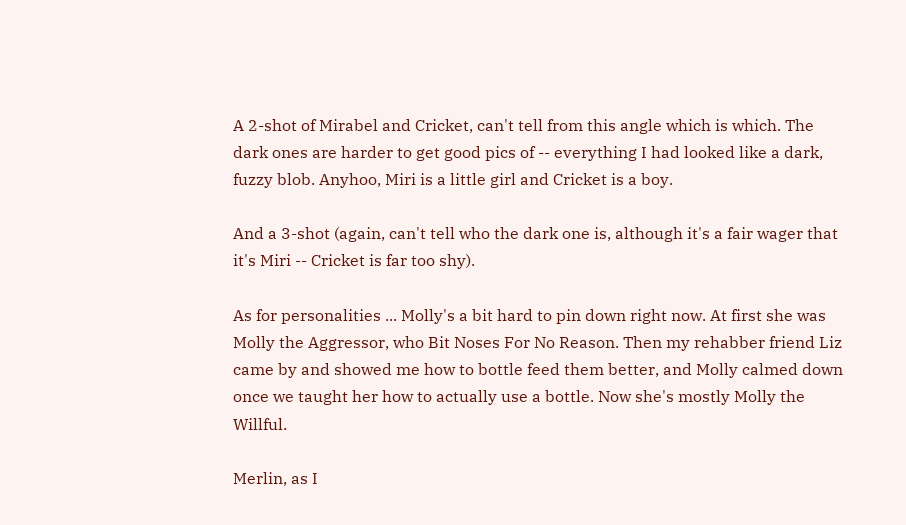A 2-shot of Mirabel and Cricket, can't tell from this angle which is which. The dark ones are harder to get good pics of -- everything I had looked like a dark, fuzzy blob. Anyhoo, Miri is a little girl and Cricket is a boy.

And a 3-shot (again, can't tell who the dark one is, although it's a fair wager that it's Miri -- Cricket is far too shy).

As for personalities ... Molly's a bit hard to pin down right now. At first she was Molly the Aggressor, who Bit Noses For No Reason. Then my rehabber friend Liz came by and showed me how to bottle feed them better, and Molly calmed down once we taught her how to actually use a bottle. Now she's mostly Molly the Willful.

Merlin, as I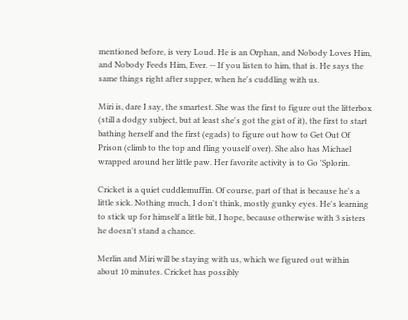mentioned before, is very Loud. He is an Orphan, and Nobody Loves Him, and Nobody Feeds Him, Ever. -- If you listen to him, that is. He says the same things right after supper, when he's cuddling with us.

Miri is, dare I say, the smartest. She was the first to figure out the litterbox (still a dodgy subject, but at least she's got the gist of it), the first to start bathing herself and the first (egads) to figure out how to Get Out Of Prison (climb to the top and fling youself over). She also has Michael wrapped around her little paw. Her favorite activity is to Go 'Splorin.

Cricket is a quiet cuddlemuffin. Of course, part of that is because he's a little sick. Nothing much, I don't think, mostly gunky eyes. He's learning to stick up for himself a little bit, I hope, because otherwise with 3 sisters he doesn't stand a chance.

Merlin and Miri will be staying with us, which we figured out within about 10 minutes. Cricket has possibly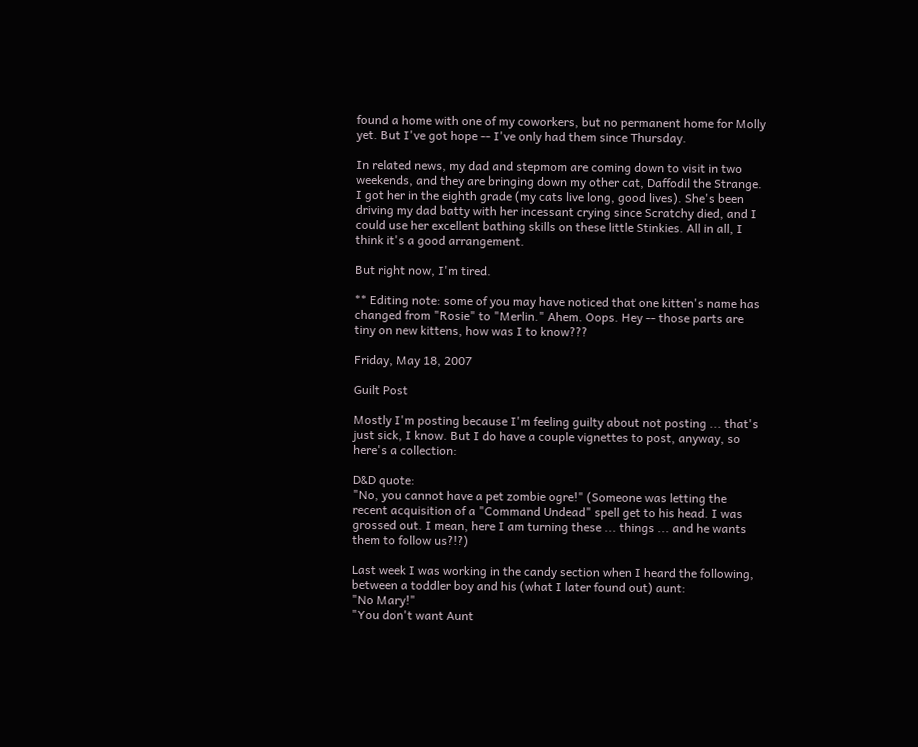found a home with one of my coworkers, but no permanent home for Molly yet. But I've got hope -- I've only had them since Thursday.

In related news, my dad and stepmom are coming down to visit in two weekends, and they are bringing down my other cat, Daffodil the Strange. I got her in the eighth grade (my cats live long, good lives). She's been driving my dad batty with her incessant crying since Scratchy died, and I could use her excellent bathing skills on these little Stinkies. All in all, I think it's a good arrangement.

But right now, I'm tired.

** Editing note: some of you may have noticed that one kitten's name has changed from "Rosie" to "Merlin." Ahem. Oops. Hey -- those parts are tiny on new kittens, how was I to know???

Friday, May 18, 2007

Guilt Post

Mostly I'm posting because I'm feeling guilty about not posting ... that's just sick, I know. But I do have a couple vignettes to post, anyway, so here's a collection:

D&D quote:
"No, you cannot have a pet zombie ogre!" (Someone was letting the recent acquisition of a "Command Undead" spell get to his head. I was grossed out. I mean, here I am turning these ... things ... and he wants them to follow us?!?)

Last week I was working in the candy section when I heard the following, between a toddler boy and his (what I later found out) aunt:
"No Mary!"
"You don't want Aunt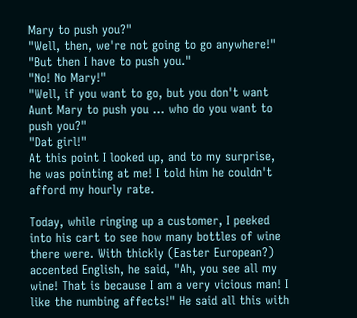Mary to push you?"
"Well, then, we're not going to go anywhere!"
"But then I have to push you."
"No! No Mary!"
"Well, if you want to go, but you don't want Aunt Mary to push you ... who do you want to push you?"
"Dat girl!"
At this point I looked up, and to my surprise, he was pointing at me! I told him he couldn't afford my hourly rate.

Today, while ringing up a customer, I peeked into his cart to see how many bottles of wine there were. With thickly (Easter European?) accented English, he said, "Ah, you see all my wine! That is because I am a very vicious man! I like the numbing affects!" He said all this with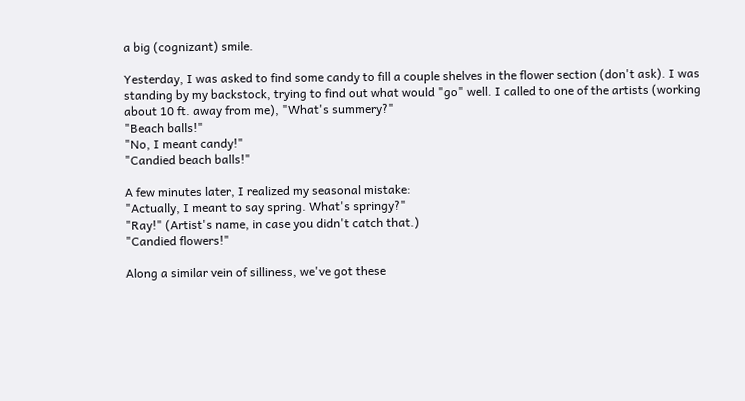a big (cognizant) smile.

Yesterday, I was asked to find some candy to fill a couple shelves in the flower section (don't ask). I was standing by my backstock, trying to find out what would "go" well. I called to one of the artists (working about 10 ft. away from me), "What's summery?"
"Beach balls!"
"No, I meant candy!"
"Candied beach balls!"

A few minutes later, I realized my seasonal mistake:
"Actually, I meant to say spring. What's springy?"
"Ray!" (Artist's name, in case you didn't catch that.)
"Candied flowers!"

Along a similar vein of silliness, we've got these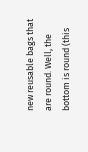new reusable bags that are round. Well, the bottom is round (this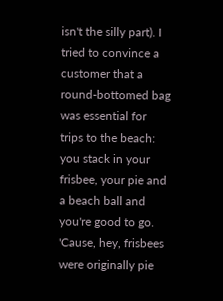isn't the silly part). I tried to convince a customer that a round-bottomed bag was essential for trips to the beach: you stack in your frisbee, your pie and a beach ball and you're good to go. 'Cause, hey, frisbees were originally pie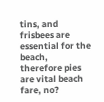tins, and frisbees are essential for the beach, therefore pies are vital beach fare, no?